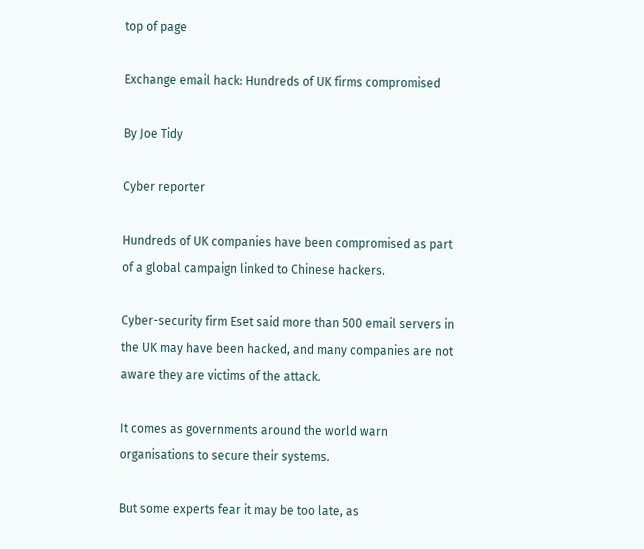top of page

Exchange email hack: Hundreds of UK firms compromised

By Joe Tidy

Cyber reporter

Hundreds of UK companies have been compromised as part of a global campaign linked to Chinese hackers.

Cyber-security firm Eset said more than 500 email servers in the UK may have been hacked, and many companies are not aware they are victims of the attack.

It comes as governments around the world warn organisations to secure their systems.

But some experts fear it may be too late, as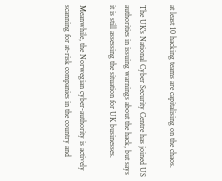at least 10 hacking teams are capitalising on the chaos.

The UK's National Cyber Security Centre has joined US authorities in issuing warnings about the hack, but says it is still assessing the situation for UK businesses.

Meanwhile, the Norwegian cyber-authority is actively scanning for at-risk companies in the country and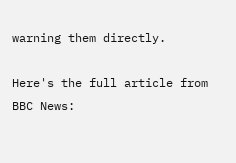warning them directly.

Here's the full article from BBC News: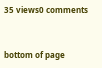35 views0 comments


bottom of page